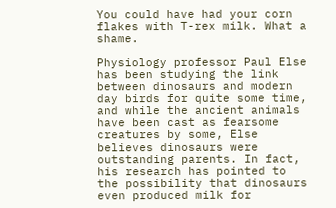You could have had your corn flakes with T-rex milk. What a shame.

Physiology professor Paul Else has been studying the link between dinosaurs and modern day birds for quite some time, and while the ancient animals have been cast as fearsome creatures by some, Else believes dinosaurs were outstanding parents. In fact, his research has pointed to the possibility that dinosaurs even produced milk for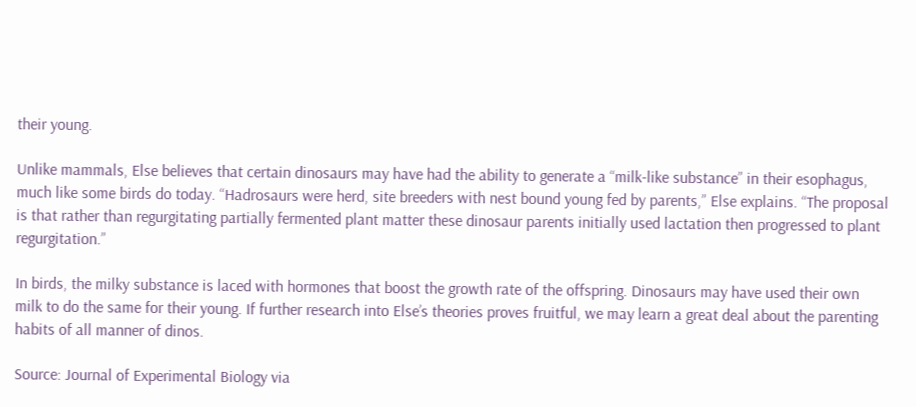their young.

Unlike mammals, Else believes that certain dinosaurs may have had the ability to generate a “milk-like substance” in their esophagus, much like some birds do today. “Hadrosaurs were herd, site breeders with nest bound young fed by parents,” Else explains. “The proposal is that rather than regurgitating partially fermented plant matter these dinosaur parents initially used lactation then progressed to plant regurgitation.”

In birds, the milky substance is laced with hormones that boost the growth rate of the offspring. Dinosaurs may have used their own milk to do the same for their young. If further research into Else’s theories proves fruitful, we may learn a great deal about the parenting habits of all manner of dinos.

Source: Journal of Experimental Biology via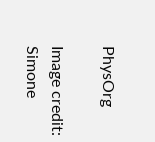PhysOrg

Image credit: Simone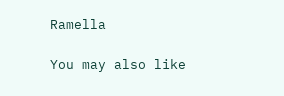Ramella

You may also like